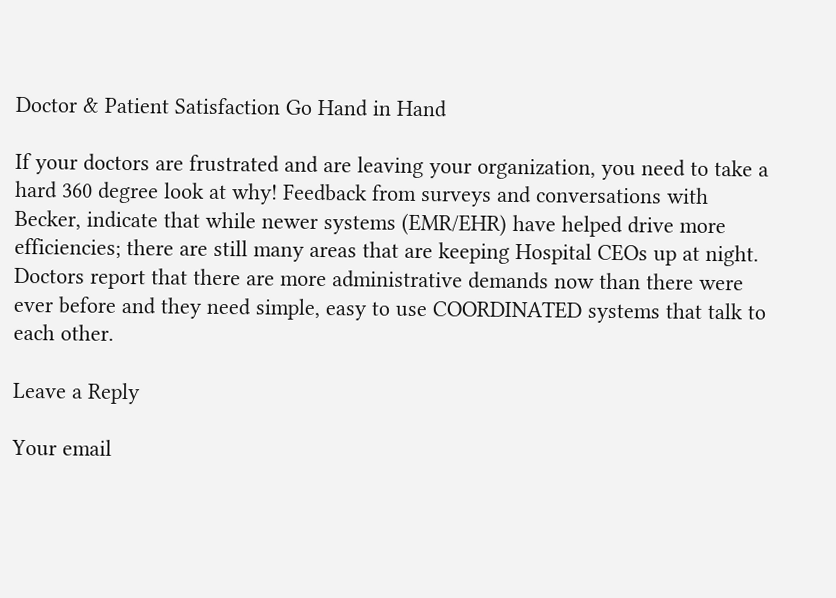Doctor & Patient Satisfaction Go Hand in Hand

If your doctors are frustrated and are leaving your organization, you need to take a hard 360 degree look at why! Feedback from surveys and conversations with Becker, indicate that while newer systems (EMR/EHR) have helped drive more efficiencies; there are still many areas that are keeping Hospital CEOs up at night. Doctors report that there are more administrative demands now than there were ever before and they need simple, easy to use COORDINATED systems that talk to each other.

Leave a Reply

Your email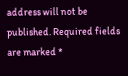address will not be published. Required fields are marked *